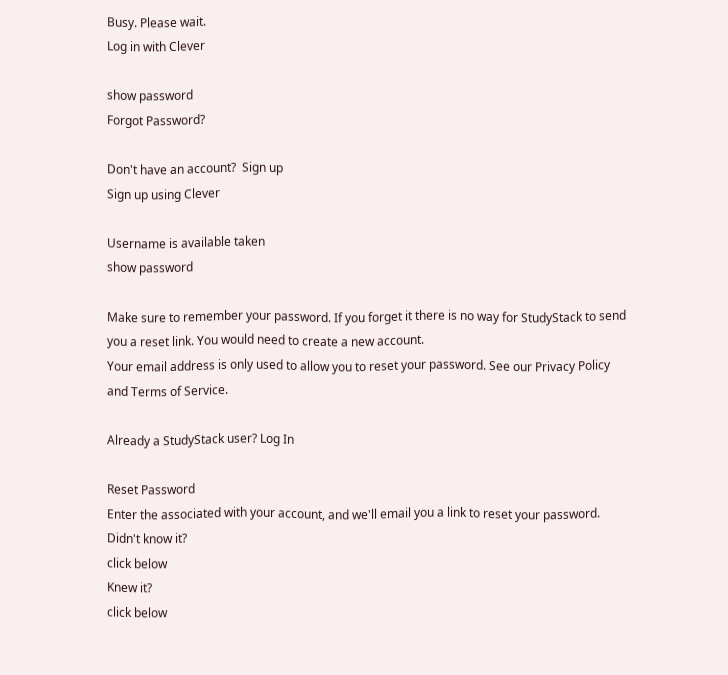Busy. Please wait.
Log in with Clever

show password
Forgot Password?

Don't have an account?  Sign up
Sign up using Clever

Username is available taken
show password

Make sure to remember your password. If you forget it there is no way for StudyStack to send you a reset link. You would need to create a new account.
Your email address is only used to allow you to reset your password. See our Privacy Policy and Terms of Service.

Already a StudyStack user? Log In

Reset Password
Enter the associated with your account, and we'll email you a link to reset your password.
Didn't know it?
click below
Knew it?
click below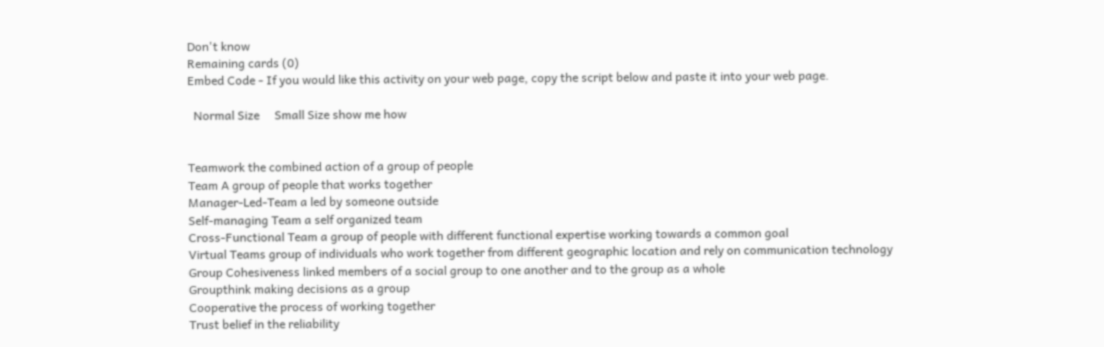Don't know
Remaining cards (0)
Embed Code - If you would like this activity on your web page, copy the script below and paste it into your web page.

  Normal Size     Small Size show me how


Teamwork the combined action of a group of people
Team A group of people that works together
Manager-Led-Team a led by someone outside
Self-managing Team a self organized team
Cross-Functional Team a group of people with different functional expertise working towards a common goal
Virtual Teams group of individuals who work together from different geographic location and rely on communication technology
Group Cohesiveness linked members of a social group to one another and to the group as a whole
Groupthink making decisions as a group
Cooperative the process of working together
Trust belief in the reliability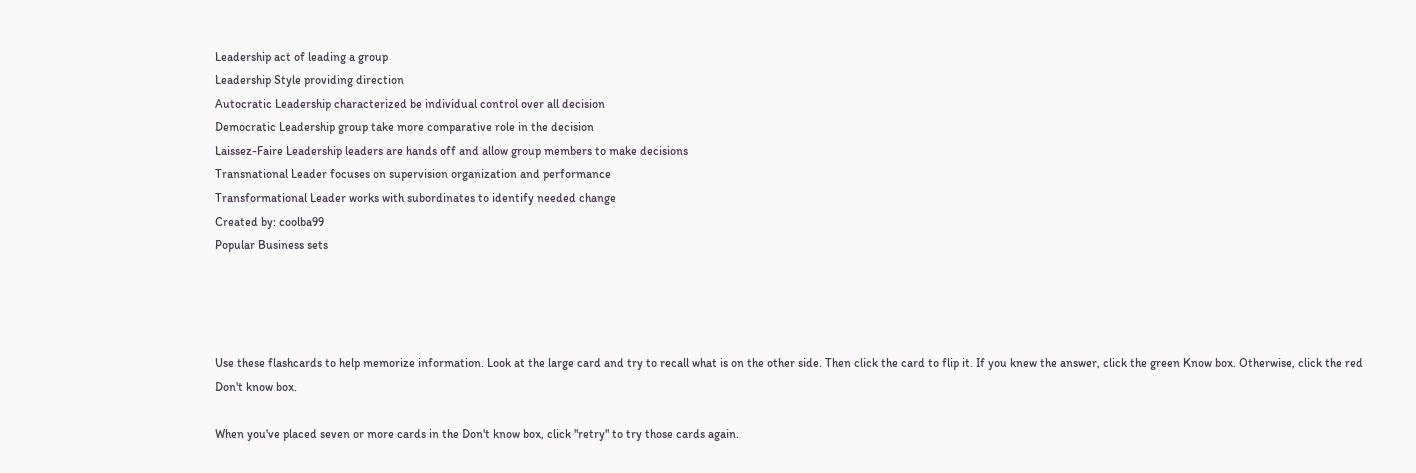Leadership act of leading a group
Leadership Style providing direction
Autocratic Leadership characterized be individual control over all decision
Democratic Leadership group take more comparative role in the decision
Laissez-Faire Leadership leaders are hands off and allow group members to make decisions
Transnational Leader focuses on supervision organization and performance
Transformational Leader works with subordinates to identify needed change
Created by: coolba99
Popular Business sets




Use these flashcards to help memorize information. Look at the large card and try to recall what is on the other side. Then click the card to flip it. If you knew the answer, click the green Know box. Otherwise, click the red Don't know box.

When you've placed seven or more cards in the Don't know box, click "retry" to try those cards again.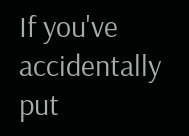If you've accidentally put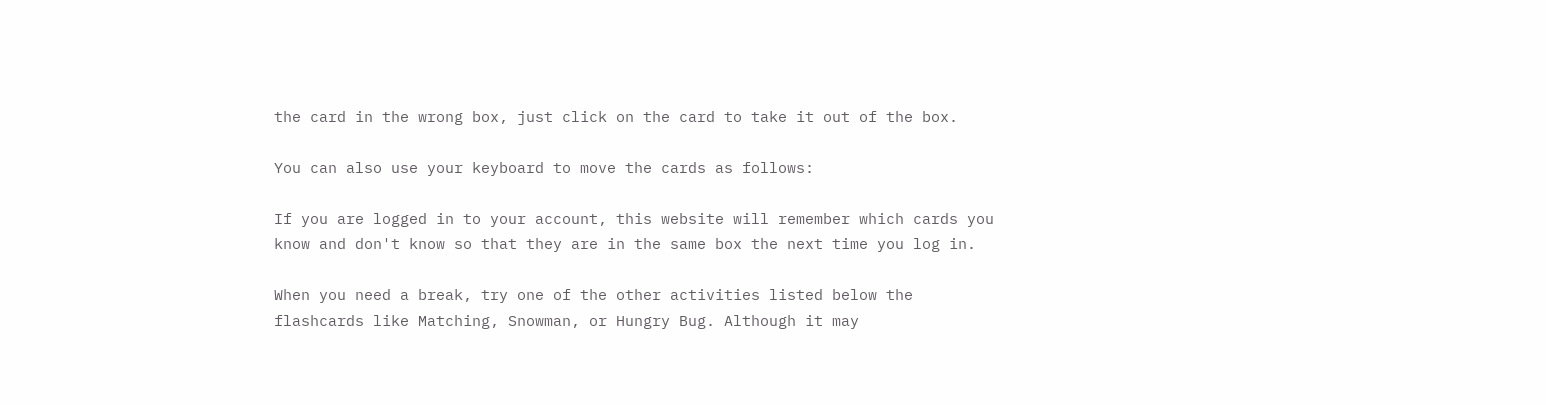the card in the wrong box, just click on the card to take it out of the box.

You can also use your keyboard to move the cards as follows:

If you are logged in to your account, this website will remember which cards you know and don't know so that they are in the same box the next time you log in.

When you need a break, try one of the other activities listed below the flashcards like Matching, Snowman, or Hungry Bug. Although it may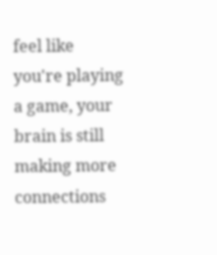feel like you're playing a game, your brain is still making more connections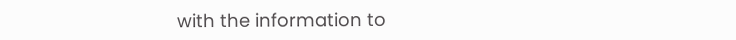with the information to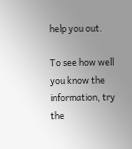help you out.

To see how well you know the information, try the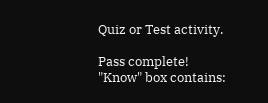Quiz or Test activity.

Pass complete!
"Know" box contains: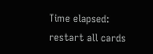Time elapsed:
restart all cards